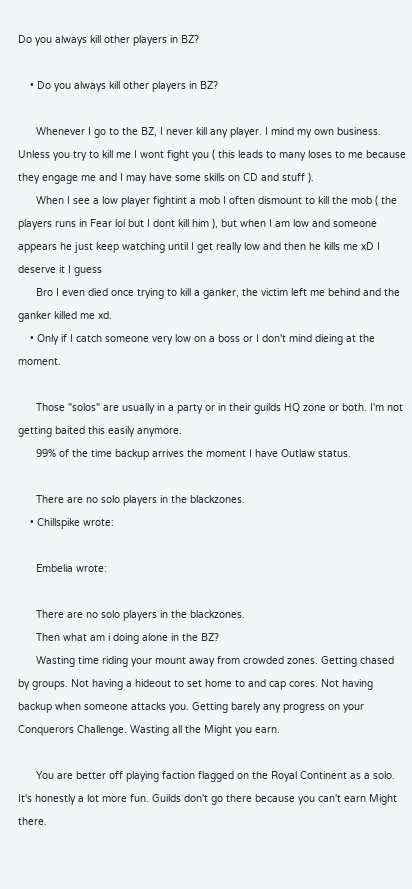Do you always kill other players in BZ?

    • Do you always kill other players in BZ?

      Whenever I go to the BZ, I never kill any player. I mind my own business. Unless you try to kill me I wont fight you ( this leads to many loses to me because they engage me and I may have some skills on CD and stuff ).
      When I see a low player fightint a mob I often dismount to kill the mob ( the players runs in Fear lol but I dont kill him ), but when I am low and someone appears he just keep watching until I get really low and then he kills me xD I deserve it I guess
      Bro I even died once trying to kill a ganker, the victim left me behind and the ganker killed me xd.
    • Only if I catch someone very low on a boss or I don't mind dieing at the moment.

      Those "solos" are usually in a party or in their guilds HQ zone or both. I'm not getting baited this easily anymore.
      99% of the time backup arrives the moment I have Outlaw status.

      There are no solo players in the blackzones.
    • Chillspike wrote:

      Embelia wrote:

      There are no solo players in the blackzones.
      Then what am i doing alone in the BZ?
      Wasting time riding your mount away from crowded zones. Getting chased by groups. Not having a hideout to set home to and cap cores. Not having backup when someone attacks you. Getting barely any progress on your Conquerors Challenge. Wasting all the Might you earn.

      You are better off playing faction flagged on the Royal Continent as a solo. It's honestly a lot more fun. Guilds don't go there because you can't earn Might there.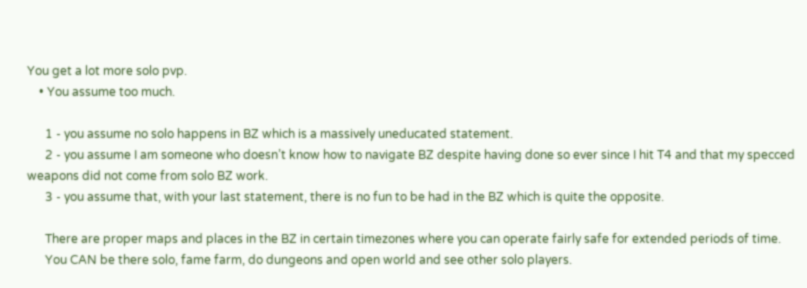You get a lot more solo pvp.
    • You assume too much.

      1 - you assume no solo happens in BZ which is a massively uneducated statement.
      2 - you assume I am someone who doesn’t know how to navigate BZ despite having done so ever since I hit T4 and that my specced weapons did not come from solo BZ work.
      3 - you assume that, with your last statement, there is no fun to be had in the BZ which is quite the opposite.

      There are proper maps and places in the BZ in certain timezones where you can operate fairly safe for extended periods of time.
      You CAN be there solo, fame farm, do dungeons and open world and see other solo players.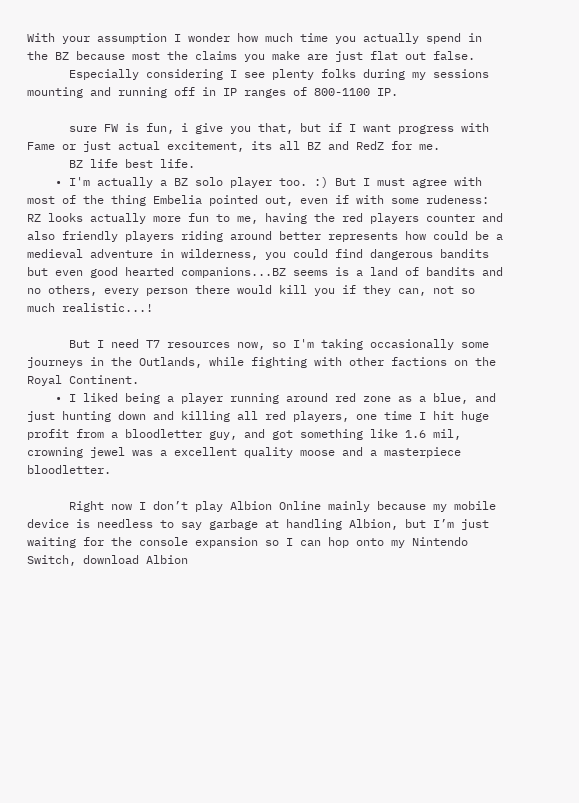With your assumption I wonder how much time you actually spend in the BZ because most the claims you make are just flat out false.
      Especially considering I see plenty folks during my sessions mounting and running off in IP ranges of 800-1100 IP.

      sure FW is fun, i give you that, but if I want progress with Fame or just actual excitement, its all BZ and RedZ for me.
      BZ life best life.
    • I'm actually a BZ solo player too. :) But I must agree with most of the thing Embelia pointed out, even if with some rudeness: RZ looks actually more fun to me, having the red players counter and also friendly players riding around better represents how could be a medieval adventure in wilderness, you could find dangerous bandits but even good hearted companions...BZ seems is a land of bandits and no others, every person there would kill you if they can, not so much realistic...!

      But I need T7 resources now, so I'm taking occasionally some journeys in the Outlands, while fighting with other factions on the Royal Continent.
    • I liked being a player running around red zone as a blue, and just hunting down and killing all red players, one time I hit huge profit from a bloodletter guy, and got something like 1.6 mil, crowning jewel was a excellent quality moose and a masterpiece bloodletter.

      Right now I don’t play Albion Online mainly because my mobile device is needless to say garbage at handling Albion, but I’m just waiting for the console expansion so I can hop onto my Nintendo Switch, download Albion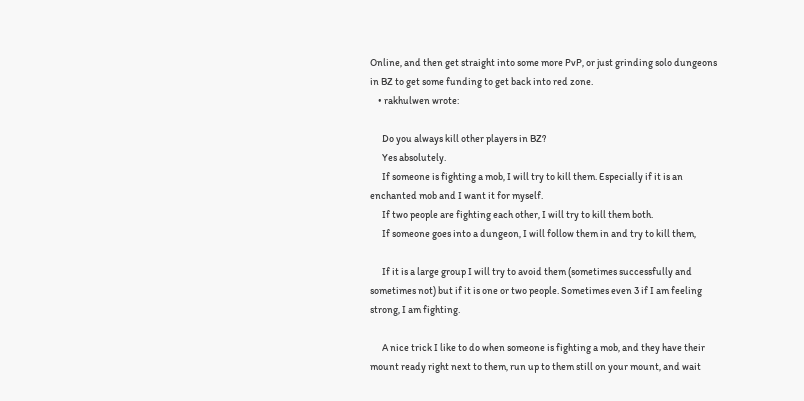Online, and then get straight into some more PvP, or just grinding solo dungeons in BZ to get some funding to get back into red zone.
    • rakhulwen wrote:

      Do you always kill other players in BZ?
      Yes absolutely.
      If someone is fighting a mob, I will try to kill them. Especially if it is an enchanted mob and I want it for myself.
      If two people are fighting each other, I will try to kill them both.
      If someone goes into a dungeon, I will follow them in and try to kill them,

      If it is a large group I will try to avoid them (sometimes successfully and sometimes not) but if it is one or two people. Sometimes even 3 if I am feeling strong, I am fighting.

      A nice trick I like to do when someone is fighting a mob, and they have their mount ready right next to them, run up to them still on your mount, and wait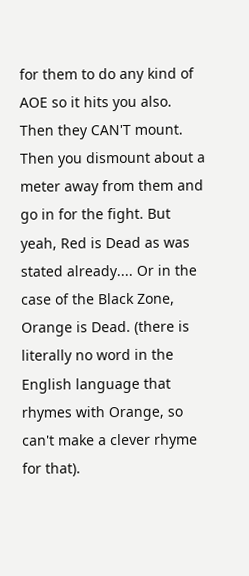for them to do any kind of AOE so it hits you also. Then they CAN'T mount. Then you dismount about a meter away from them and go in for the fight. But yeah, Red is Dead as was stated already.... Or in the case of the Black Zone, Orange is Dead. (there is literally no word in the English language that rhymes with Orange, so can't make a clever rhyme for that).